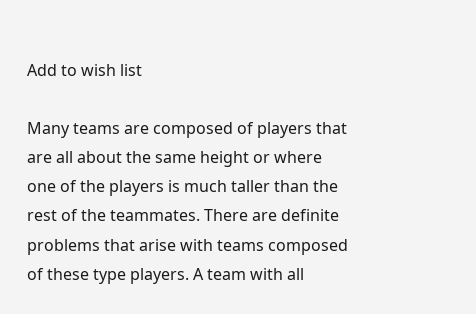Add to wish list

Many teams are composed of players that are all about the same height or where one of the players is much taller than the rest of the teammates. There are definite problems that arise with teams composed of these type players. A team with all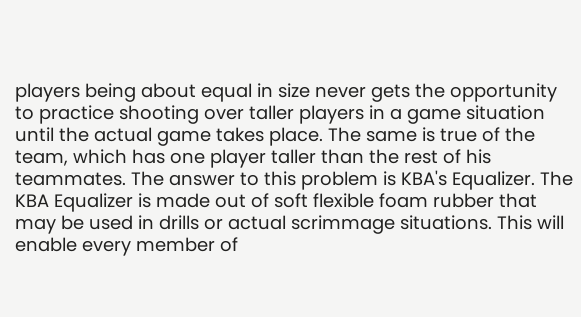players being about equal in size never gets the opportunity to practice shooting over taller players in a game situation until the actual game takes place. The same is true of the team, which has one player taller than the rest of his teammates. The answer to this problem is KBA's Equalizer. The KBA Equalizer is made out of soft flexible foam rubber that may be used in drills or actual scrimmage situations. This will enable every member of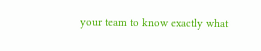your team to know exactly what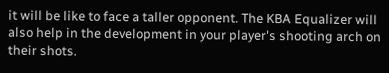it will be like to face a taller opponent. The KBA Equalizer will also help in the development in your player's shooting arch on their shots.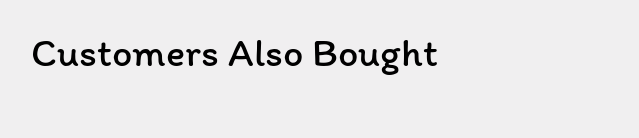Customers Also Bought